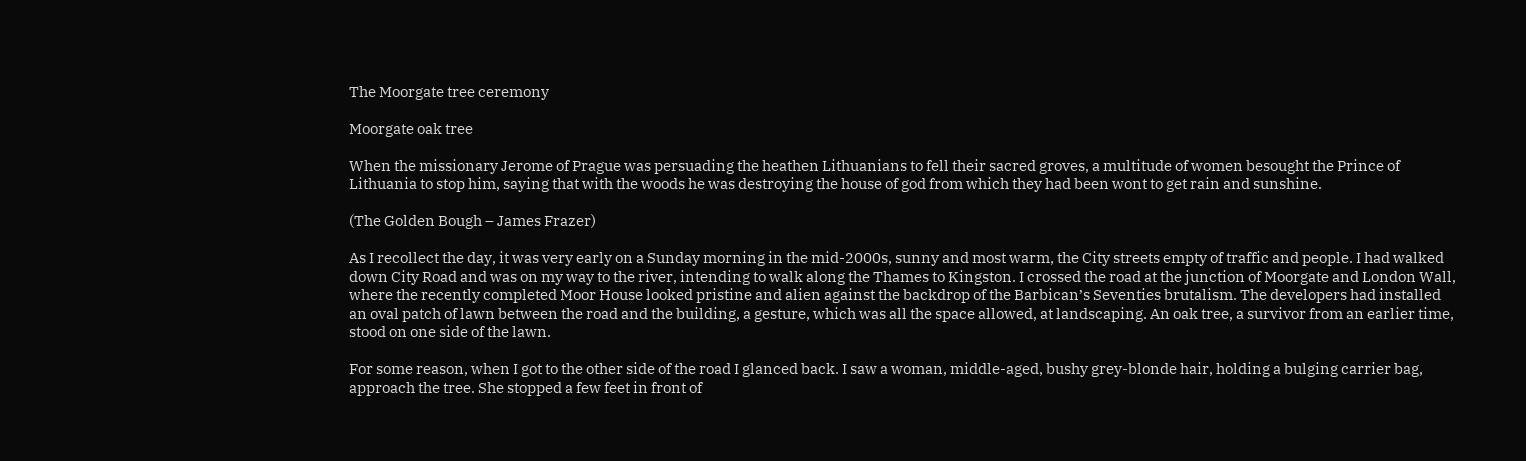The Moorgate tree ceremony

Moorgate oak tree

When the missionary Jerome of Prague was persuading the heathen Lithuanians to fell their sacred groves, a multitude of women besought the Prince of Lithuania to stop him, saying that with the woods he was destroying the house of god from which they had been wont to get rain and sunshine.

(The Golden Bough – James Frazer)

As I recollect the day, it was very early on a Sunday morning in the mid-2000s, sunny and most warm, the City streets empty of traffic and people. I had walked down City Road and was on my way to the river, intending to walk along the Thames to Kingston. I crossed the road at the junction of Moorgate and London Wall, where the recently completed Moor House looked pristine and alien against the backdrop of the Barbican’s Seventies brutalism. The developers had installed an oval patch of lawn between the road and the building, a gesture, which was all the space allowed, at landscaping. An oak tree, a survivor from an earlier time, stood on one side of the lawn.

For some reason, when I got to the other side of the road I glanced back. I saw a woman, middle-aged, bushy grey-blonde hair, holding a bulging carrier bag, approach the tree. She stopped a few feet in front of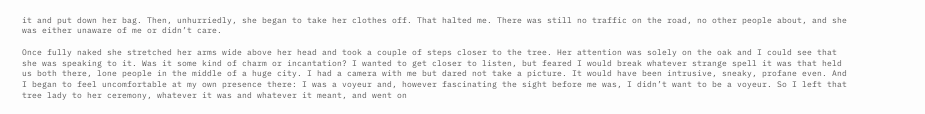it and put down her bag. Then, unhurriedly, she began to take her clothes off. That halted me. There was still no traffic on the road, no other people about, and she was either unaware of me or didn’t care.

Once fully naked she stretched her arms wide above her head and took a couple of steps closer to the tree. Her attention was solely on the oak and I could see that she was speaking to it. Was it some kind of charm or incantation? I wanted to get closer to listen, but feared I would break whatever strange spell it was that held us both there, lone people in the middle of a huge city. I had a camera with me but dared not take a picture. It would have been intrusive, sneaky, profane even. And I began to feel uncomfortable at my own presence there: I was a voyeur and, however fascinating the sight before me was, I didn’t want to be a voyeur. So I left that tree lady to her ceremony, whatever it was and whatever it meant, and went on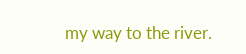my way to the river.